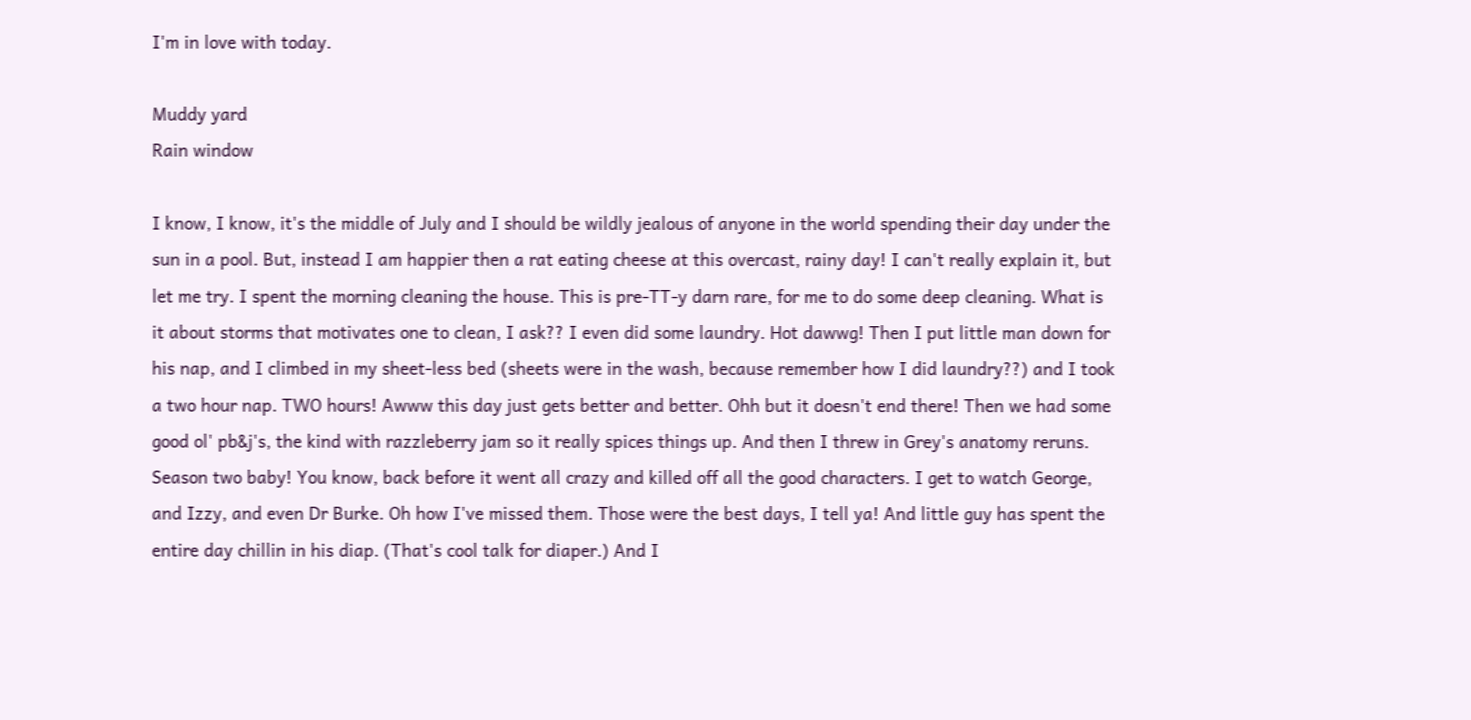I'm in love with today.

Muddy yard
Rain window

I know, I know, it's the middle of July and I should be wildly jealous of anyone in the world spending their day under the sun in a pool. But, instead I am happier then a rat eating cheese at this overcast, rainy day! I can't really explain it, but let me try. I spent the morning cleaning the house. This is pre-TT-y darn rare, for me to do some deep cleaning. What is it about storms that motivates one to clean, I ask?? I even did some laundry. Hot dawwg! Then I put little man down for his nap, and I climbed in my sheet-less bed (sheets were in the wash, because remember how I did laundry??) and I took a two hour nap. TWO hours! Awww this day just gets better and better. Ohh but it doesn't end there! Then we had some good ol' pb&j's, the kind with razzleberry jam so it really spices things up. And then I threw in Grey's anatomy reruns. Season two baby! You know, back before it went all crazy and killed off all the good characters. I get to watch George, and Izzy, and even Dr Burke. Oh how I've missed them. Those were the best days, I tell ya! And little guy has spent the entire day chillin in his diap. (That's cool talk for diaper.) And I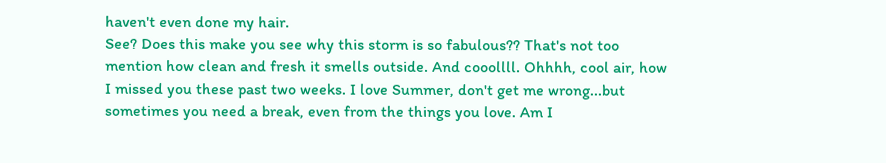haven't even done my hair.
See? Does this make you see why this storm is so fabulous?? That's not too mention how clean and fresh it smells outside. And cooollll. Ohhhh, cool air, how I missed you these past two weeks. I love Summer, don't get me wrong...but sometimes you need a break, even from the things you love. Am I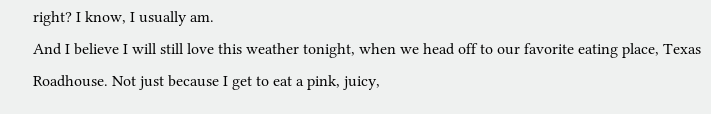right? I know, I usually am.
And I believe I will still love this weather tonight, when we head off to our favorite eating place, Texas Roadhouse. Not just because I get to eat a pink, juicy,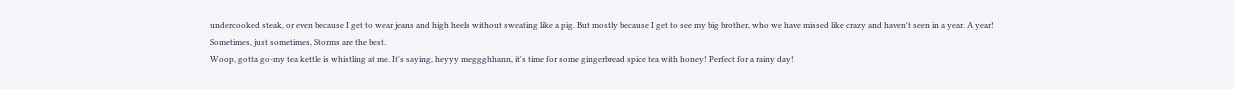undercooked steak, or even because I get to wear jeans and high heels without sweating like a pig. But mostly because I get to see my big brother, who we have missed like crazy and haven't seen in a year. A year!
Sometimes, just sometimes, Storms are the best.
Woop, gotta go-my tea kettle is whistling at me. It's saying, heyyy meggghhann, it's time for some gingerbread spice tea with honey! Perfect for a rainy day!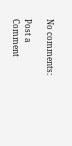No comments:

Post a Comment